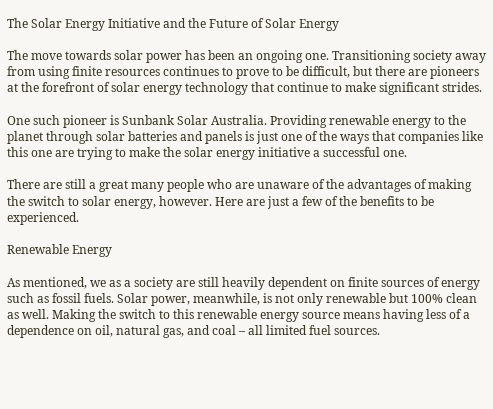The Solar Energy Initiative and the Future of Solar Energy

The move towards solar power has been an ongoing one. Transitioning society away from using finite resources continues to prove to be difficult, but there are pioneers at the forefront of solar energy technology that continue to make significant strides.

One such pioneer is Sunbank Solar Australia. Providing renewable energy to the planet through solar batteries and panels is just one of the ways that companies like this one are trying to make the solar energy initiative a successful one.

There are still a great many people who are unaware of the advantages of making the switch to solar energy, however. Here are just a few of the benefits to be experienced.

Renewable Energy

As mentioned, we as a society are still heavily dependent on finite sources of energy such as fossil fuels. Solar power, meanwhile, is not only renewable but 100% clean as well. Making the switch to this renewable energy source means having less of a dependence on oil, natural gas, and coal – all limited fuel sources.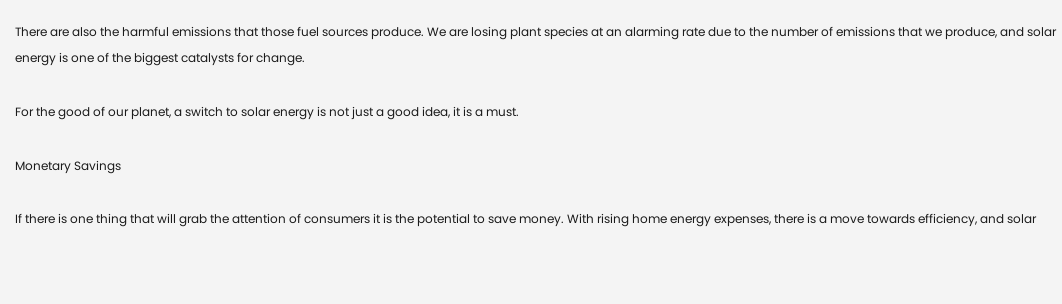There are also the harmful emissions that those fuel sources produce. We are losing plant species at an alarming rate due to the number of emissions that we produce, and solar energy is one of the biggest catalysts for change.

For the good of our planet, a switch to solar energy is not just a good idea, it is a must.

Monetary Savings

If there is one thing that will grab the attention of consumers it is the potential to save money. With rising home energy expenses, there is a move towards efficiency, and solar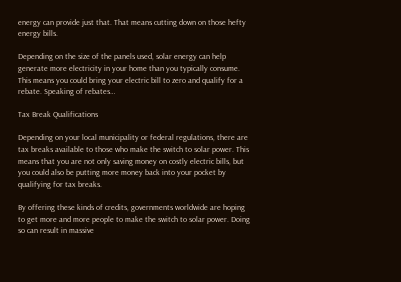energy can provide just that. That means cutting down on those hefty energy bills.

Depending on the size of the panels used, solar energy can help generate more electricity in your home than you typically consume. This means you could bring your electric bill to zero and qualify for a rebate. Speaking of rebates…

Tax Break Qualifications

Depending on your local municipality or federal regulations, there are tax breaks available to those who make the switch to solar power. This means that you are not only saving money on costly electric bills, but you could also be putting more money back into your pocket by qualifying for tax breaks.

By offering these kinds of credits, governments worldwide are hoping to get more and more people to make the switch to solar power. Doing so can result in massive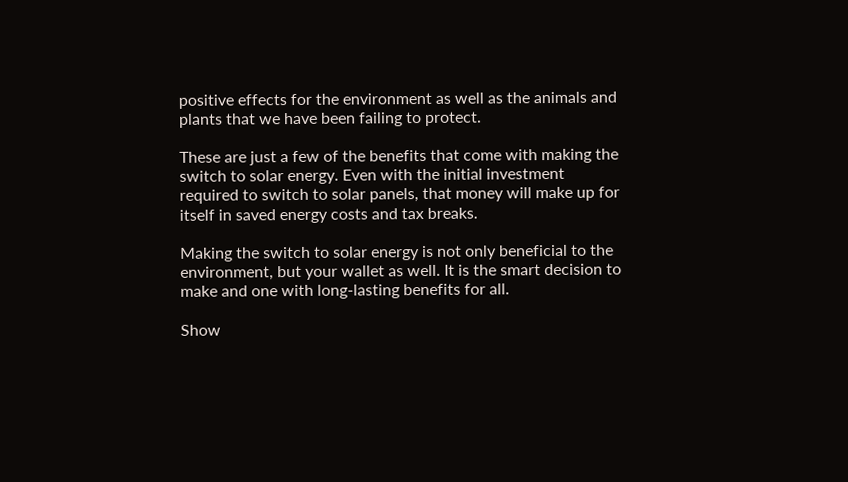positive effects for the environment as well as the animals and plants that we have been failing to protect.

These are just a few of the benefits that come with making the switch to solar energy. Even with the initial investment required to switch to solar panels, that money will make up for itself in saved energy costs and tax breaks.

Making the switch to solar energy is not only beneficial to the environment, but your wallet as well. It is the smart decision to make and one with long-lasting benefits for all.

Show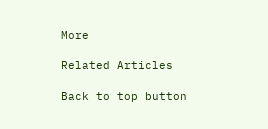More

Related Articles

Back to top button